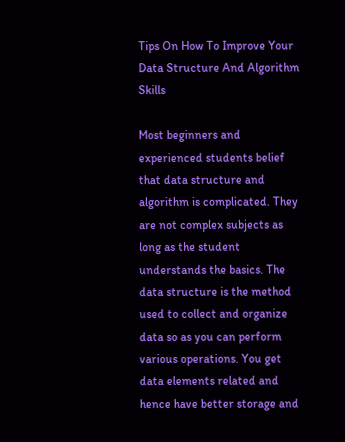Tips On How To Improve Your Data Structure And Algorithm Skills

Most beginners and experienced students belief that data structure and algorithm is complicated. They are not complex subjects as long as the student understands the basics. The data structure is the method used to collect and organize data so as you can perform various operations. You get data elements related and hence have better storage and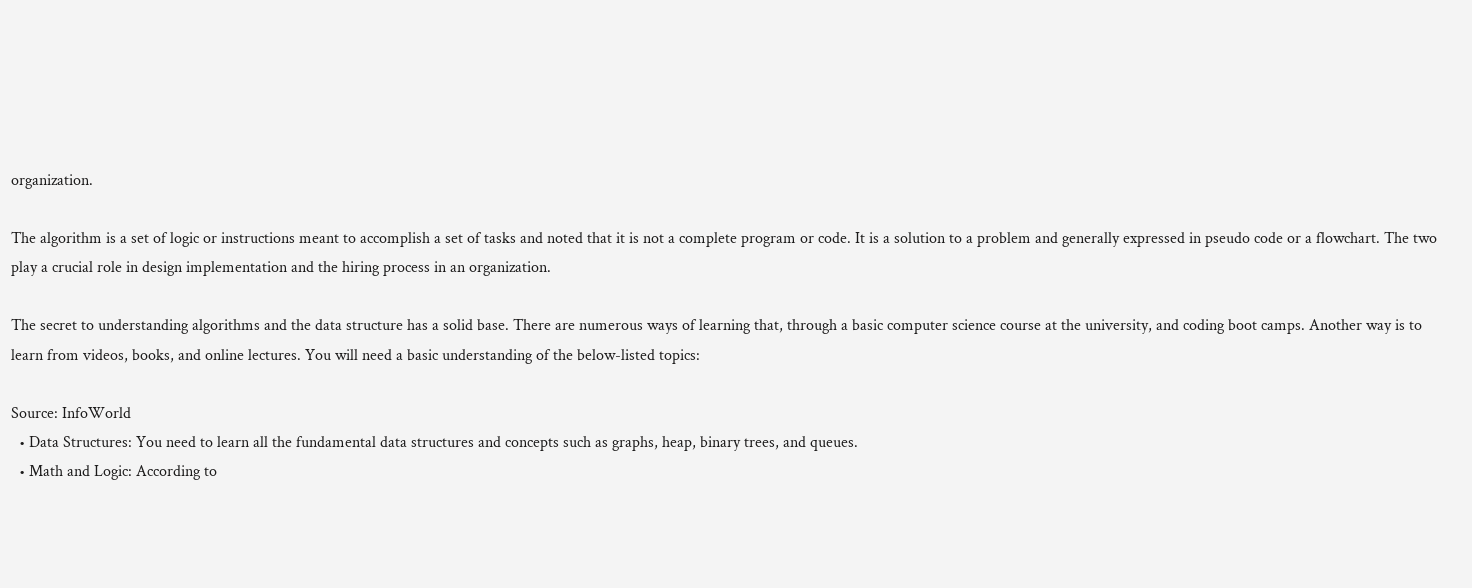organization.

The algorithm is a set of logic or instructions meant to accomplish a set of tasks and noted that it is not a complete program or code. It is a solution to a problem and generally expressed in pseudo code or a flowchart. The two play a crucial role in design implementation and the hiring process in an organization.

The secret to understanding algorithms and the data structure has a solid base. There are numerous ways of learning that, through a basic computer science course at the university, and coding boot camps. Another way is to learn from videos, books, and online lectures. You will need a basic understanding of the below-listed topics:

Source: InfoWorld
  • Data Structures: You need to learn all the fundamental data structures and concepts such as graphs, heap, binary trees, and queues.
  • Math and Logic: According to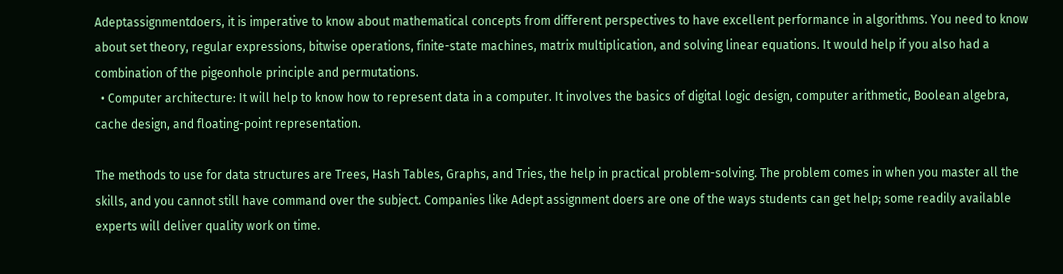Adeptassignmentdoers, it is imperative to know about mathematical concepts from different perspectives to have excellent performance in algorithms. You need to know about set theory, regular expressions, bitwise operations, finite-state machines, matrix multiplication, and solving linear equations. It would help if you also had a combination of the pigeonhole principle and permutations.
  • Computer architecture: It will help to know how to represent data in a computer. It involves the basics of digital logic design, computer arithmetic, Boolean algebra, cache design, and floating-point representation.

The methods to use for data structures are Trees, Hash Tables, Graphs, and Tries, the help in practical problem-solving. The problem comes in when you master all the skills, and you cannot still have command over the subject. Companies like Adept assignment doers are one of the ways students can get help; some readily available experts will deliver quality work on time.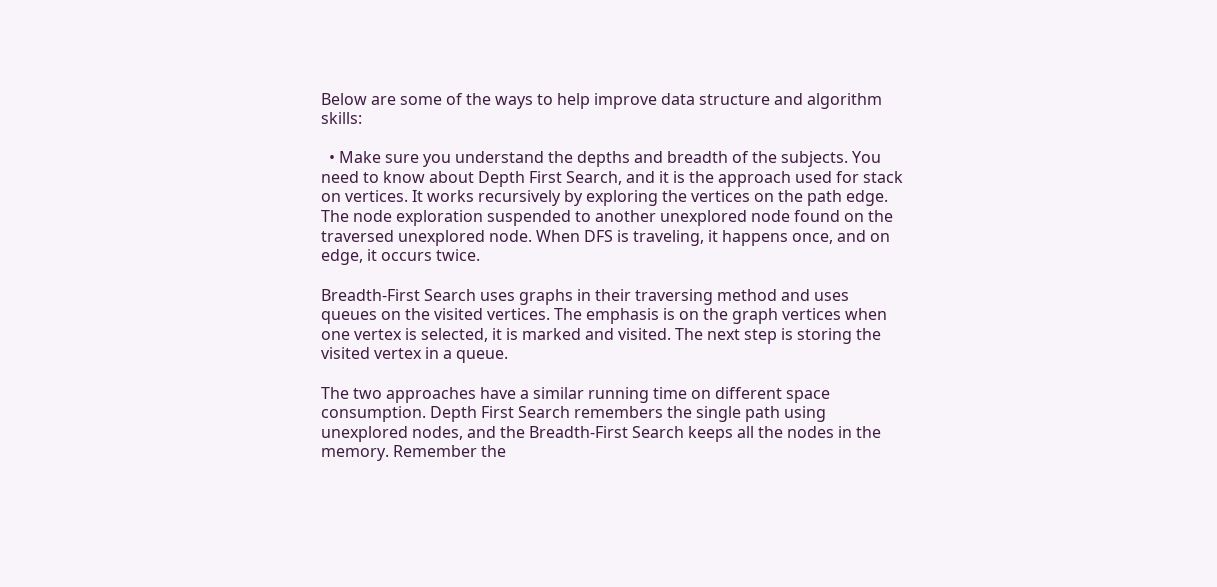Below are some of the ways to help improve data structure and algorithm skills:

  • Make sure you understand the depths and breadth of the subjects. You need to know about Depth First Search, and it is the approach used for stack on vertices. It works recursively by exploring the vertices on the path edge. The node exploration suspended to another unexplored node found on the traversed unexplored node. When DFS is traveling, it happens once, and on edge, it occurs twice.

Breadth-First Search uses graphs in their traversing method and uses queues on the visited vertices. The emphasis is on the graph vertices when one vertex is selected, it is marked and visited. The next step is storing the visited vertex in a queue.

The two approaches have a similar running time on different space consumption. Depth First Search remembers the single path using unexplored nodes, and the Breadth-First Search keeps all the nodes in the memory. Remember the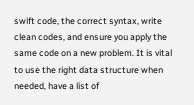swift code, the correct syntax, write clean codes, and ensure you apply the same code on a new problem. It is vital to use the right data structure when needed, have a list of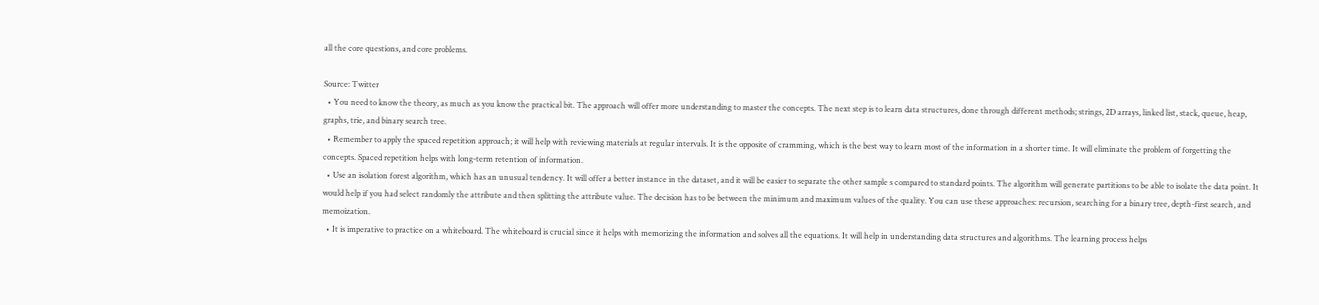all the core questions, and core problems.

Source: Twitter
  • You need to know the theory, as much as you know the practical bit. The approach will offer more understanding to master the concepts. The next step is to learn data structures, done through different methods; strings, 2D arrays, linked list, stack, queue, heap, graphs, trie, and binary search tree.
  • Remember to apply the spaced repetition approach; it will help with reviewing materials at regular intervals. It is the opposite of cramming, which is the best way to learn most of the information in a shorter time. It will eliminate the problem of forgetting the concepts. Spaced repetition helps with long-term retention of information.
  • Use an isolation forest algorithm, which has an unusual tendency. It will offer a better instance in the dataset, and it will be easier to separate the other sample s compared to standard points. The algorithm will generate partitions to be able to isolate the data point. It would help if you had select randomly the attribute and then splitting the attribute value. The decision has to be between the minimum and maximum values of the quality. You can use these approaches: recursion, searching for a binary tree, depth-first search, and memoization.
  • It is imperative to practice on a whiteboard. The whiteboard is crucial since it helps with memorizing the information and solves all the equations. It will help in understanding data structures and algorithms. The learning process helps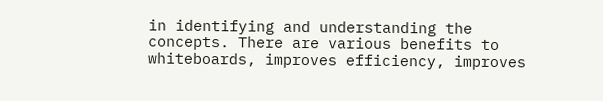in identifying and understanding the concepts. There are various benefits to whiteboards, improves efficiency, improves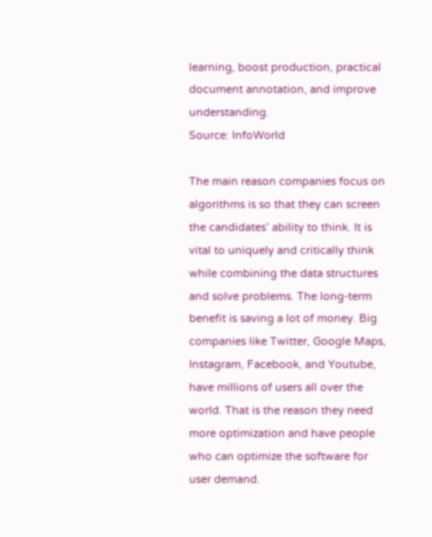learning, boost production, practical document annotation, and improve understanding.
Source: InfoWorld

The main reason companies focus on algorithms is so that they can screen the candidates’ ability to think. It is vital to uniquely and critically think while combining the data structures and solve problems. The long-term benefit is saving a lot of money. Big companies like Twitter, Google Maps, Instagram, Facebook, and Youtube, have millions of users all over the world. That is the reason they need more optimization and have people who can optimize the software for user demand.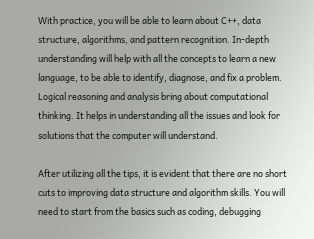With practice, you will be able to learn about C++, data structure, algorithms, and pattern recognition. In-depth understanding will help with all the concepts to learn a new language, to be able to identify, diagnose, and fix a problem. Logical reasoning and analysis bring about computational thinking. It helps in understanding all the issues and look for solutions that the computer will understand.

After utilizing all the tips, it is evident that there are no short cuts to improving data structure and algorithm skills. You will need to start from the basics such as coding, debugging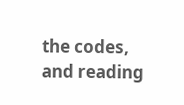the codes, and reading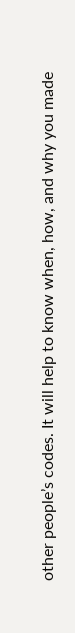other people’s codes. It will help to know when, how, and why you made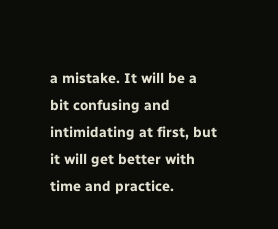a mistake. It will be a bit confusing and intimidating at first, but it will get better with time and practice.